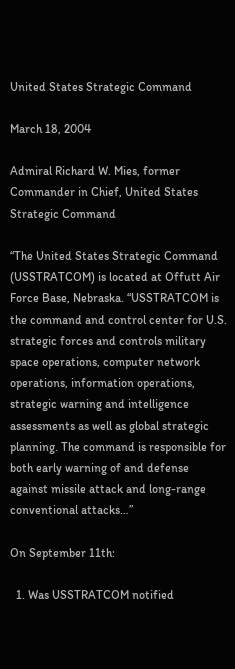United States Strategic Command

March 18, 2004

Admiral Richard W. Mies, former Commander in Chief, United States Strategic Command

“The United States Strategic Command (USSTRATCOM) is located at Offutt Air Force Base, Nebraska. “USSTRATCOM is the command and control center for U.S. strategic forces and controls military space operations, computer network operations, information operations, strategic warning and intelligence assessments as well as global strategic planning. The command is responsible for both early warning of and defense against missile attack and long-range conventional attacks…”

On September 11th:

  1. Was USSTRATCOM notified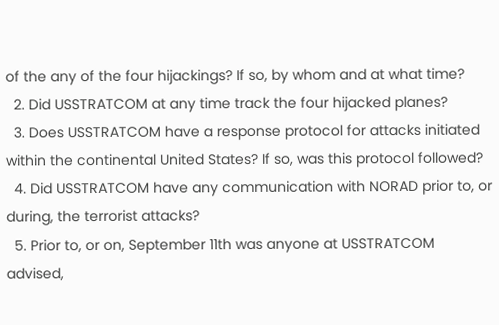of the any of the four hijackings? If so, by whom and at what time?
  2. Did USSTRATCOM at any time track the four hijacked planes?
  3. Does USSTRATCOM have a response protocol for attacks initiated within the continental United States? If so, was this protocol followed?
  4. Did USSTRATCOM have any communication with NORAD prior to, or during, the terrorist attacks?
  5. Prior to, or on, September 11th was anyone at USSTRATCOM advised,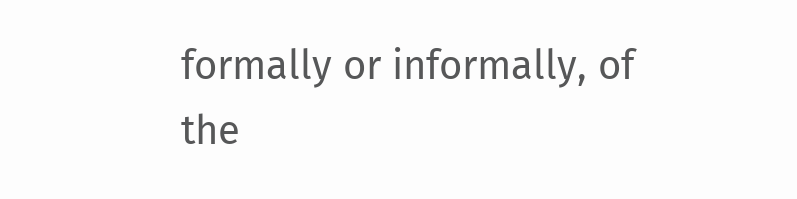formally or informally, of the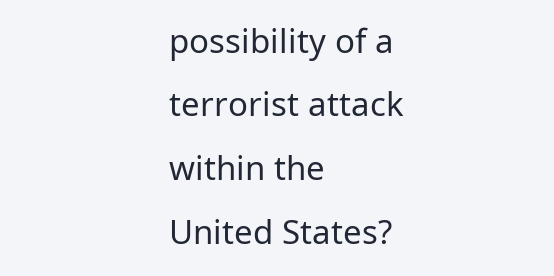possibility of a terrorist attack within the United States?